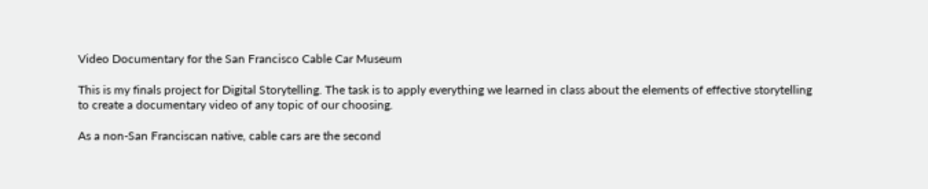Video Documentary for the San Francisco Cable Car Museum

This is my finals project for Digital Storytelling. The task is to apply everything we learned in class about the elements of effective storytelling to create a documentary video of any topic of our choosing.

As a non-San Franciscan native, cable cars are the second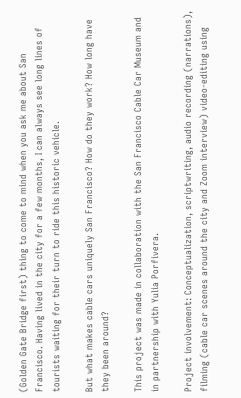(Golden Gate Bridge first) thing to come to mind when you ask me about San Francisco. Having lived in the city for a few months, I can always see long lines of tourists waiting for their turn to ride this historic vehicle.

But what makes cable cars uniquely San Francisco? How do they work? How long have they been around?

This project was made in collaboration with the San Francisco Cable Car Museum and in partnership with Yulia Porfivera.

Project involvement: Conceptualization, scriptwriting, audio recording (narrations), filming (cable car scenes around the city and Zoom interview) video-editing using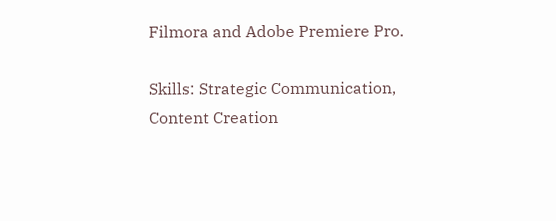Filmora and Adobe Premiere Pro.

Skills: Strategic Communication, Content Creation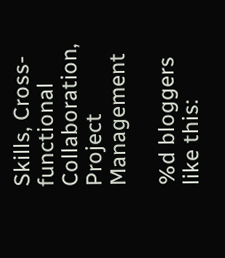Skills, Cross-functional Collaboration, Project Management

%d bloggers like this: